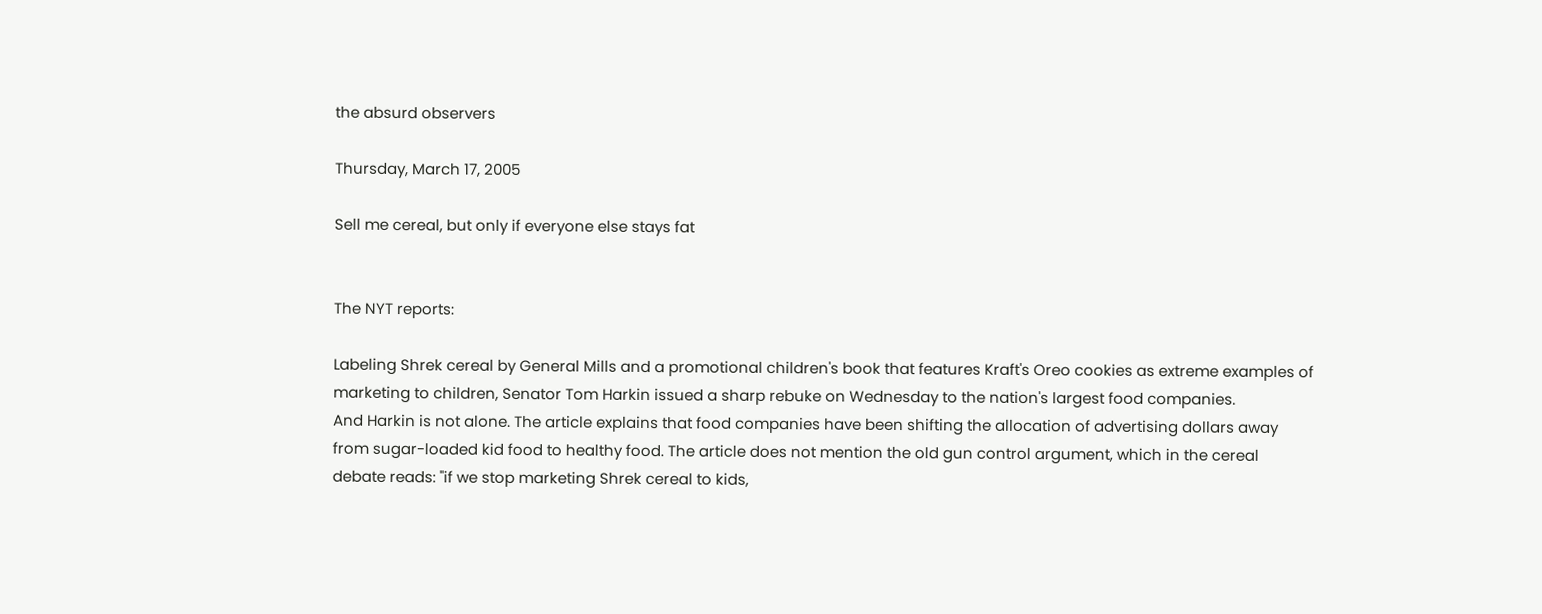the absurd observers

Thursday, March 17, 2005

Sell me cereal, but only if everyone else stays fat


The NYT reports:

Labeling Shrek cereal by General Mills and a promotional children's book that features Kraft's Oreo cookies as extreme examples of marketing to children, Senator Tom Harkin issued a sharp rebuke on Wednesday to the nation's largest food companies.
And Harkin is not alone. The article explains that food companies have been shifting the allocation of advertising dollars away from sugar-loaded kid food to healthy food. The article does not mention the old gun control argument, which in the cereal debate reads: "if we stop marketing Shrek cereal to kids,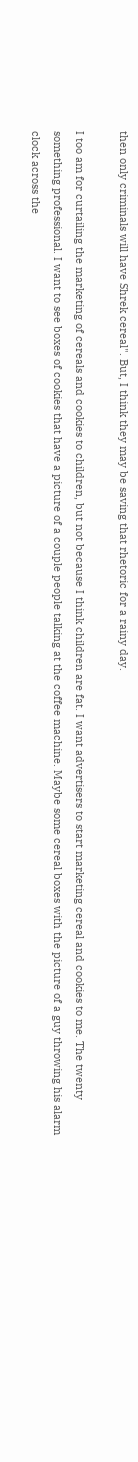then only criminals will have Shrek cereal". But, I think they may be saving that rhetoric for a rainy day.

I too am for curtailing the marketing of cereals and cookies to children, but not because I think children are fat. I want advertisers to start marketing cereal and cookies to me. The twenty something professional. I want to see boxes of cookies that have a picture of a couple people talking at the coffee machine. Maybe some cereal boxes with the picture of a guy throwing his alarm clock across the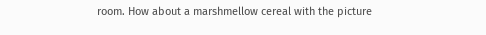room. How about a marshmellow cereal with the picture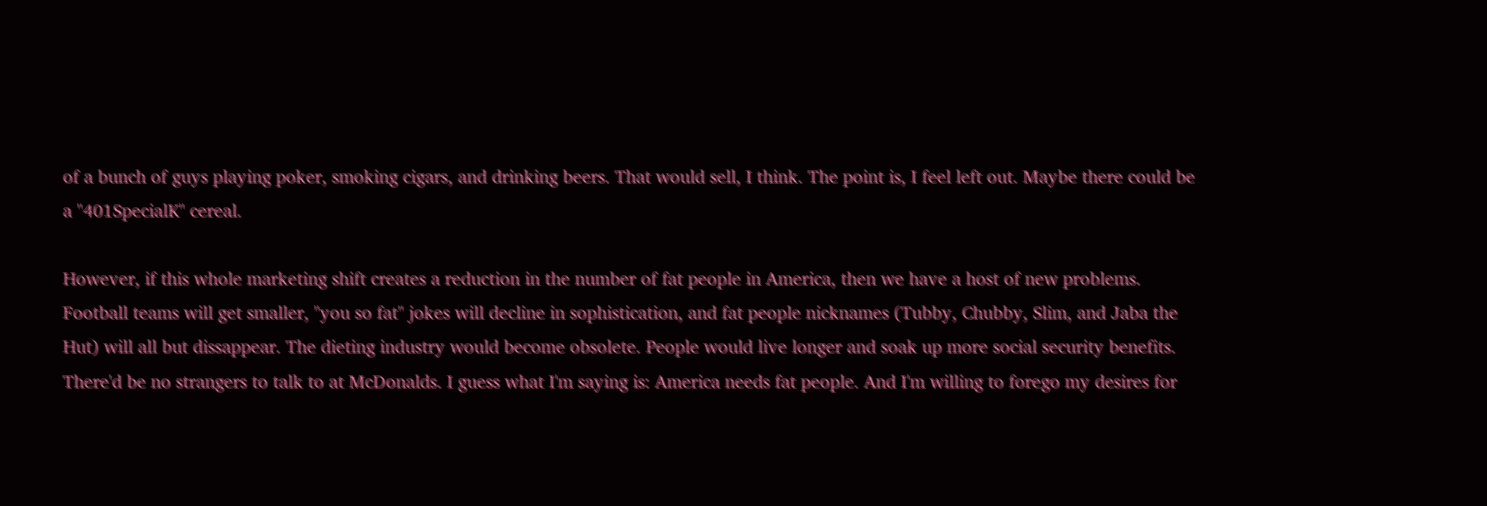of a bunch of guys playing poker, smoking cigars, and drinking beers. That would sell, I think. The point is, I feel left out. Maybe there could be a "401SpecialK" cereal.

However, if this whole marketing shift creates a reduction in the number of fat people in America, then we have a host of new problems. Football teams will get smaller, "you so fat" jokes will decline in sophistication, and fat people nicknames (Tubby, Chubby, Slim, and Jaba the Hut) will all but dissappear. The dieting industry would become obsolete. People would live longer and soak up more social security benefits. There'd be no strangers to talk to at McDonalds. I guess what I'm saying is: America needs fat people. And I'm willing to forego my desires for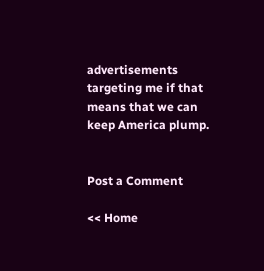advertisements targeting me if that means that we can keep America plump.


Post a Comment

<< Home